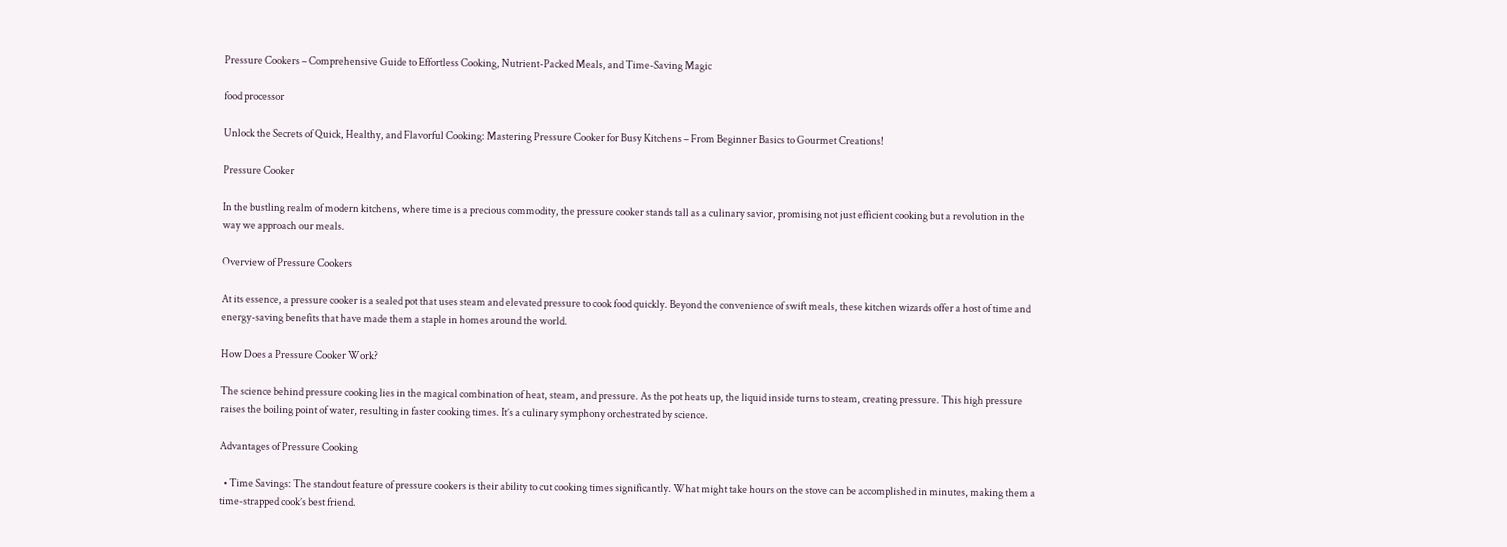Pressure Cookers – Comprehensive Guide to Effortless Cooking, Nutrient-Packed Meals, and Time-Saving Magic

food processor

Unlock the Secrets of Quick, Healthy, and Flavorful Cooking: Mastering Pressure Cooker for Busy Kitchens – From Beginner Basics to Gourmet Creations!

Pressure Cooker

In the bustling realm of modern kitchens, where time is a precious commodity, the pressure cooker stands tall as a culinary savior, promising not just efficient cooking but a revolution in the way we approach our meals.

Overview of Pressure Cookers

At its essence, a pressure cooker is a sealed pot that uses steam and elevated pressure to cook food quickly. Beyond the convenience of swift meals, these kitchen wizards offer a host of time and energy-saving benefits that have made them a staple in homes around the world.

How Does a Pressure Cooker Work?

The science behind pressure cooking lies in the magical combination of heat, steam, and pressure. As the pot heats up, the liquid inside turns to steam, creating pressure. This high pressure raises the boiling point of water, resulting in faster cooking times. It’s a culinary symphony orchestrated by science.

Advantages of Pressure Cooking

  • Time Savings: The standout feature of pressure cookers is their ability to cut cooking times significantly. What might take hours on the stove can be accomplished in minutes, making them a time-strapped cook’s best friend.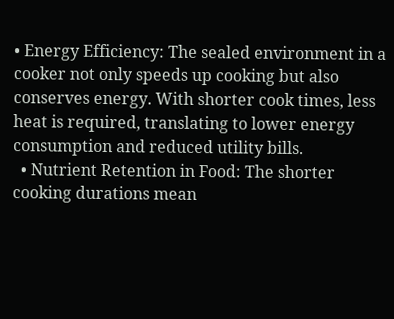• Energy Efficiency: The sealed environment in a cooker not only speeds up cooking but also conserves energy. With shorter cook times, less heat is required, translating to lower energy consumption and reduced utility bills.
  • Nutrient Retention in Food: The shorter cooking durations mean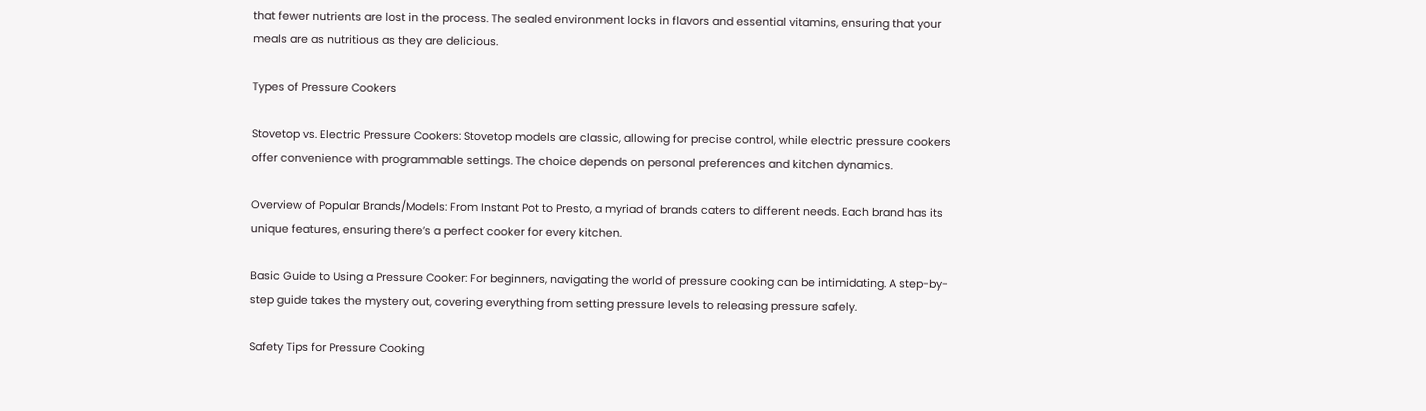that fewer nutrients are lost in the process. The sealed environment locks in flavors and essential vitamins, ensuring that your meals are as nutritious as they are delicious.

Types of Pressure Cookers

Stovetop vs. Electric Pressure Cookers: Stovetop models are classic, allowing for precise control, while electric pressure cookers offer convenience with programmable settings. The choice depends on personal preferences and kitchen dynamics.

Overview of Popular Brands/Models: From Instant Pot to Presto, a myriad of brands caters to different needs. Each brand has its unique features, ensuring there’s a perfect cooker for every kitchen.

Basic Guide to Using a Pressure Cooker: For beginners, navigating the world of pressure cooking can be intimidating. A step-by-step guide takes the mystery out, covering everything from setting pressure levels to releasing pressure safely.

Safety Tips for Pressure Cooking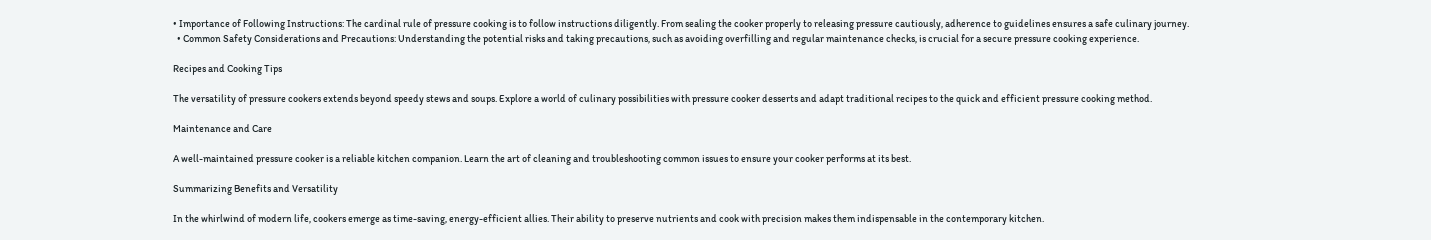• Importance of Following Instructions: The cardinal rule of pressure cooking is to follow instructions diligently. From sealing the cooker properly to releasing pressure cautiously, adherence to guidelines ensures a safe culinary journey.
  • Common Safety Considerations and Precautions: Understanding the potential risks and taking precautions, such as avoiding overfilling and regular maintenance checks, is crucial for a secure pressure cooking experience.

Recipes and Cooking Tips

The versatility of pressure cookers extends beyond speedy stews and soups. Explore a world of culinary possibilities with pressure cooker desserts and adapt traditional recipes to the quick and efficient pressure cooking method.

Maintenance and Care

A well-maintained pressure cooker is a reliable kitchen companion. Learn the art of cleaning and troubleshooting common issues to ensure your cooker performs at its best.

Summarizing Benefits and Versatility

In the whirlwind of modern life, cookers emerge as time-saving, energy-efficient allies. Their ability to preserve nutrients and cook with precision makes them indispensable in the contemporary kitchen.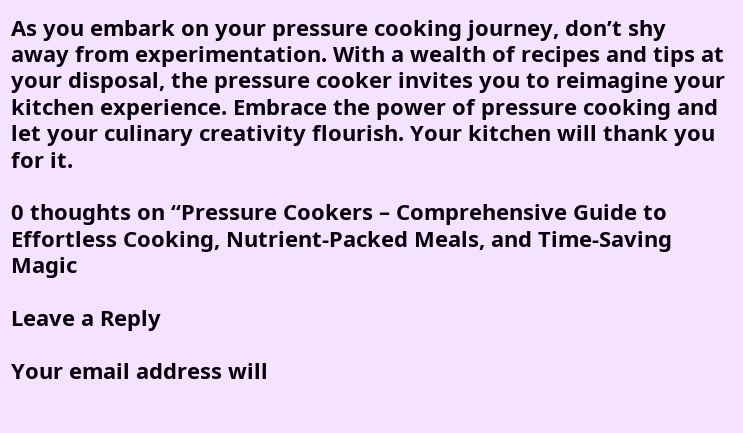As you embark on your pressure cooking journey, don’t shy away from experimentation. With a wealth of recipes and tips at your disposal, the pressure cooker invites you to reimagine your kitchen experience. Embrace the power of pressure cooking and let your culinary creativity flourish. Your kitchen will thank you for it.

0 thoughts on “Pressure Cookers – Comprehensive Guide to Effortless Cooking, Nutrient-Packed Meals, and Time-Saving Magic

Leave a Reply

Your email address will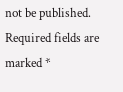not be published. Required fields are marked *